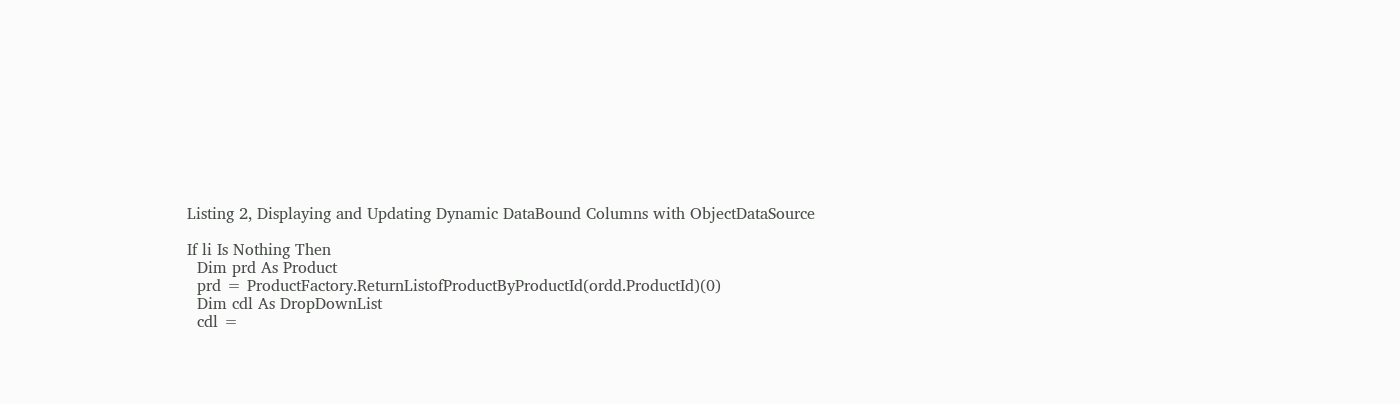Listing 2, Displaying and Updating Dynamic DataBound Columns with ObjectDataSource

If li Is Nothing Then
  Dim prd As Product
  prd = ProductFactory.ReturnListofProductByProductId(ordd.ProductId)(0)
  Dim cdl As DropDownList
  cdl =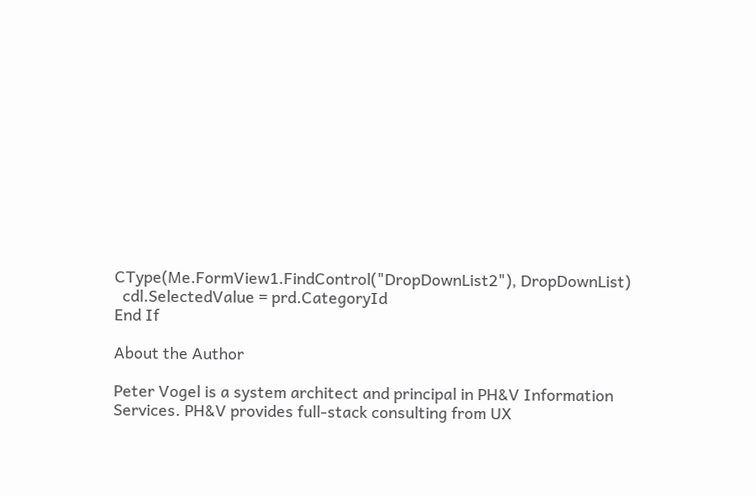CType(Me.FormView1.FindControl("DropDownList2"), DropDownList)
  cdl.SelectedValue = prd.CategoryId
End If

About the Author

Peter Vogel is a system architect and principal in PH&V Information Services. PH&V provides full-stack consulting from UX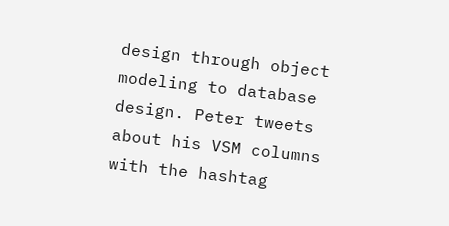design through object modeling to database design. Peter tweets about his VSM columns with the hashtag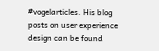#vogelarticles. His blog posts on user experience design can be found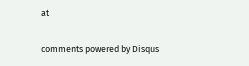at

comments powered by Disqus